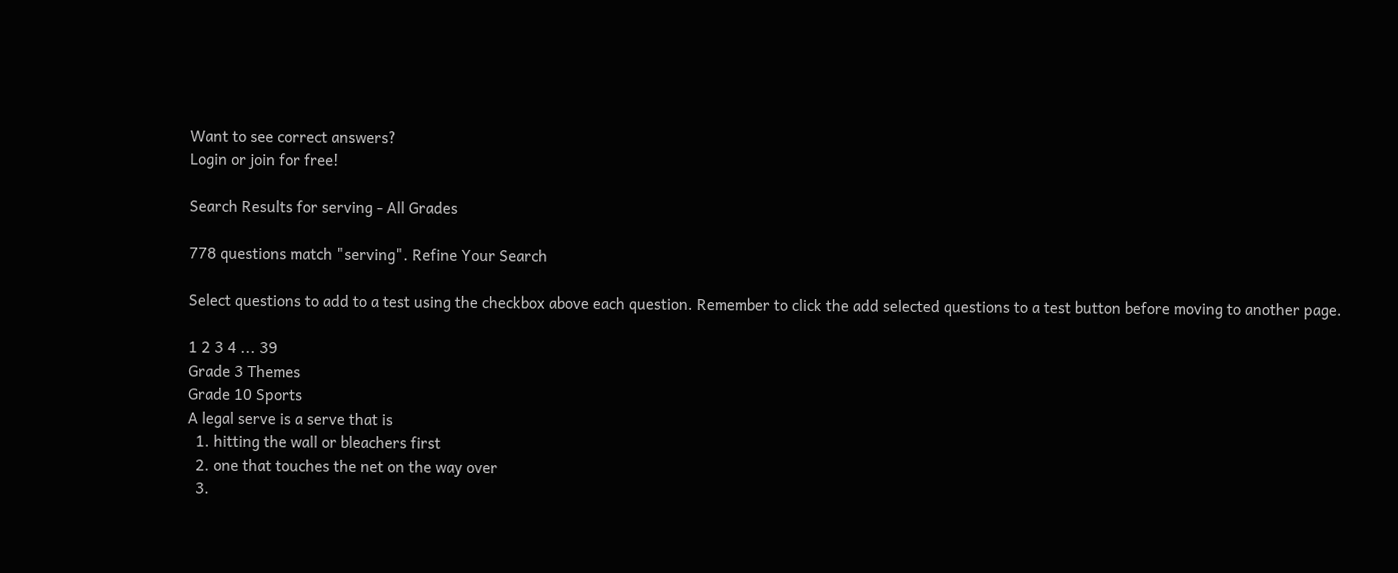Want to see correct answers?
Login or join for free!

Search Results for serving - All Grades

778 questions match "serving". Refine Your Search

Select questions to add to a test using the checkbox above each question. Remember to click the add selected questions to a test button before moving to another page.

1 2 3 4 ... 39
Grade 3 Themes
Grade 10 Sports
A legal serve is a serve that is
  1. hitting the wall or bleachers first
  2. one that touches the net on the way over
  3.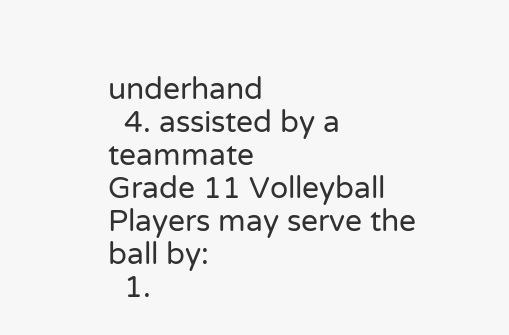underhand
  4. assisted by a teammate
Grade 11 Volleyball
Players may serve the ball by:
  1.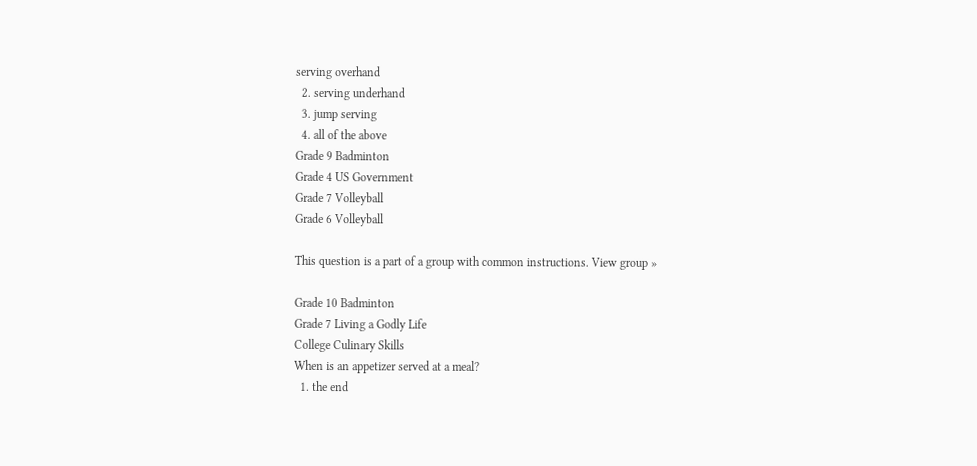serving overhand
  2. serving underhand
  3. jump serving
  4. all of the above
Grade 9 Badminton
Grade 4 US Government
Grade 7 Volleyball
Grade 6 Volleyball

This question is a part of a group with common instructions. View group »

Grade 10 Badminton
Grade 7 Living a Godly Life
College Culinary Skills
When is an appetizer served at a meal?
  1. the end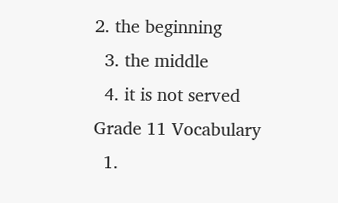2. the beginning
  3. the middle
  4. it is not served
Grade 11 Vocabulary
  1.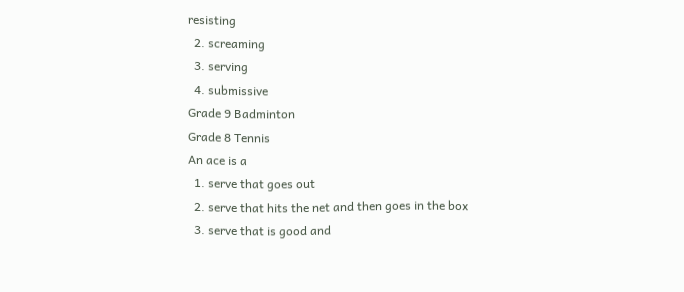resisting
  2. screaming
  3. serving
  4. submissive
Grade 9 Badminton
Grade 8 Tennis
An ace is a
  1. serve that goes out
  2. serve that hits the net and then goes in the box
  3. serve that is good and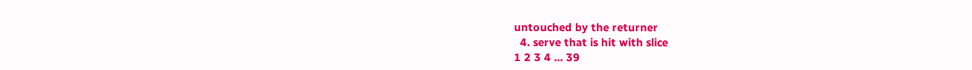untouched by the returner
  4. serve that is hit with slice
1 2 3 4 ... 39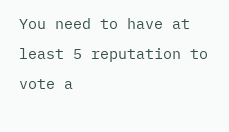You need to have at least 5 reputation to vote a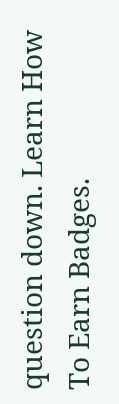question down. Learn How To Earn Badges.